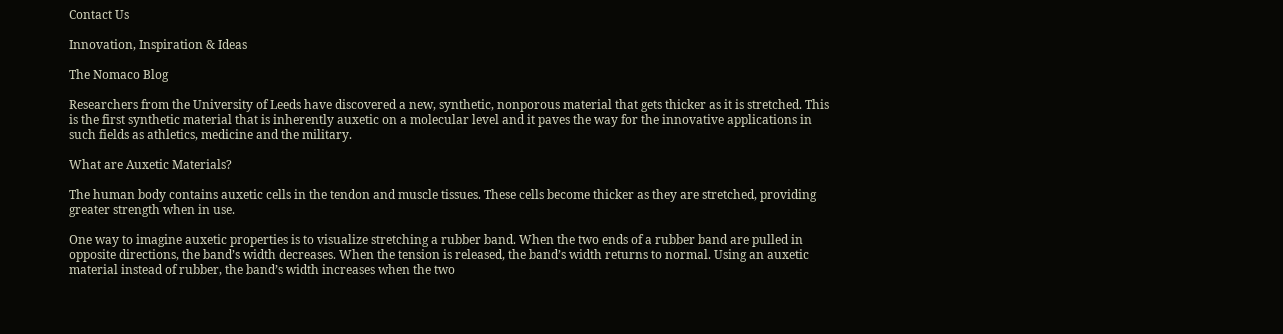Contact Us

Innovation, Inspiration & Ideas

The Nomaco Blog

Researchers from the University of Leeds have discovered a new, synthetic, nonporous material that gets thicker as it is stretched. This is the first synthetic material that is inherently auxetic on a molecular level and it paves the way for the innovative applications in such fields as athletics, medicine and the military.

What are Auxetic Materials?

The human body contains auxetic cells in the tendon and muscle tissues. These cells become thicker as they are stretched, providing greater strength when in use.

One way to imagine auxetic properties is to visualize stretching a rubber band. When the two ends of a rubber band are pulled in opposite directions, the band’s width decreases. When the tension is released, the band’s width returns to normal. Using an auxetic material instead of rubber, the band’s width increases when the two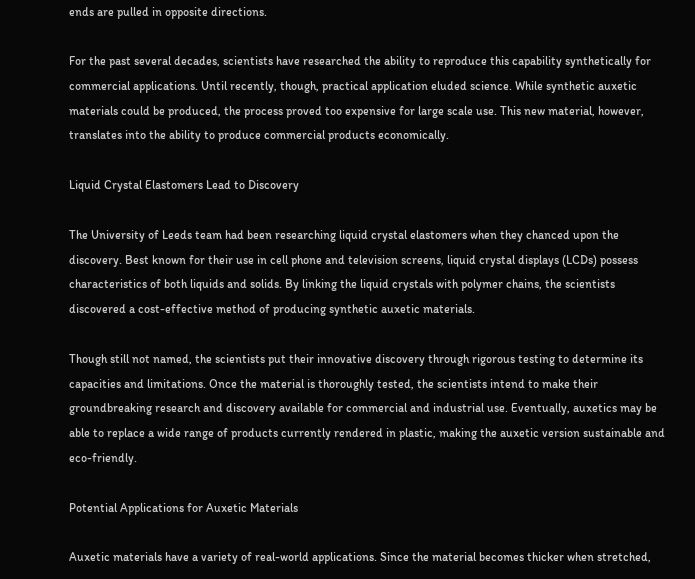ends are pulled in opposite directions.

For the past several decades, scientists have researched the ability to reproduce this capability synthetically for commercial applications. Until recently, though, practical application eluded science. While synthetic auxetic materials could be produced, the process proved too expensive for large scale use. This new material, however, translates into the ability to produce commercial products economically.

Liquid Crystal Elastomers Lead to Discovery

The University of Leeds team had been researching liquid crystal elastomers when they chanced upon the discovery. Best known for their use in cell phone and television screens, liquid crystal displays (LCDs) possess characteristics of both liquids and solids. By linking the liquid crystals with polymer chains, the scientists discovered a cost-effective method of producing synthetic auxetic materials.

Though still not named, the scientists put their innovative discovery through rigorous testing to determine its capacities and limitations. Once the material is thoroughly tested, the scientists intend to make their groundbreaking research and discovery available for commercial and industrial use. Eventually, auxetics may be able to replace a wide range of products currently rendered in plastic, making the auxetic version sustainable and eco-friendly.

Potential Applications for Auxetic Materials

Auxetic materials have a variety of real-world applications. Since the material becomes thicker when stretched,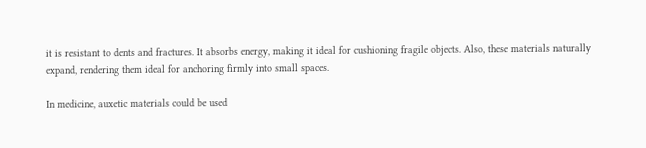it is resistant to dents and fractures. It absorbs energy, making it ideal for cushioning fragile objects. Also, these materials naturally expand, rendering them ideal for anchoring firmly into small spaces.

In medicine, auxetic materials could be used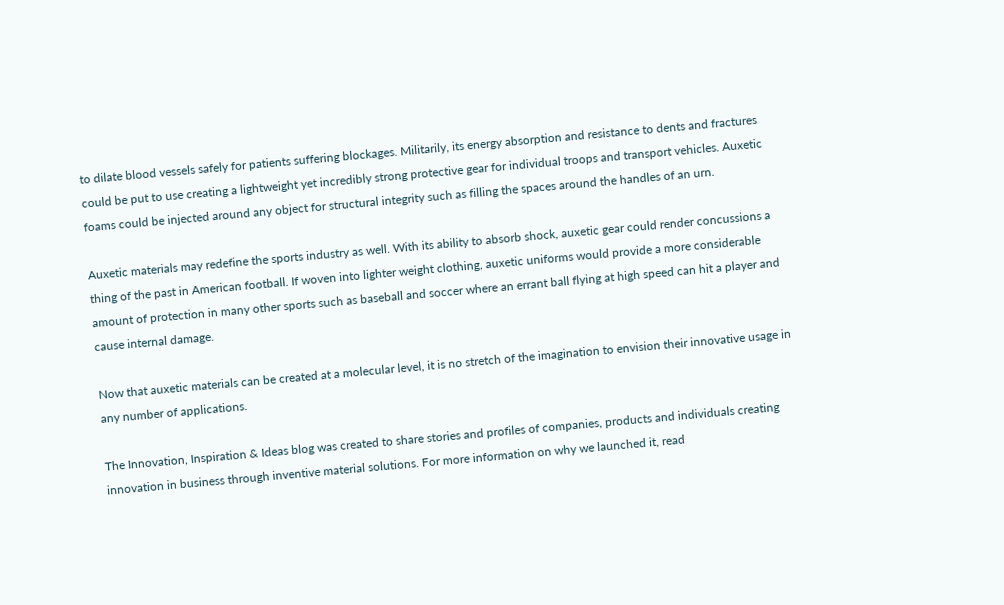to dilate blood vessels safely for patients suffering blockages. Militarily, its energy absorption and resistance to dents and fractures could be put to use creating a lightweight yet incredibly strong protective gear for individual troops and transport vehicles. Auxetic foams could be injected around any object for structural integrity such as filling the spaces around the handles of an urn.

Auxetic materials may redefine the sports industry as well. With its ability to absorb shock, auxetic gear could render concussions a thing of the past in American football. If woven into lighter weight clothing, auxetic uniforms would provide a more considerable amount of protection in many other sports such as baseball and soccer where an errant ball flying at high speed can hit a player and cause internal damage.

Now that auxetic materials can be created at a molecular level, it is no stretch of the imagination to envision their innovative usage in any number of applications.

The Innovation, Inspiration & Ideas blog was created to share stories and profiles of companies, products and individuals creating innovation in business through inventive material solutions. For more information on why we launched it, read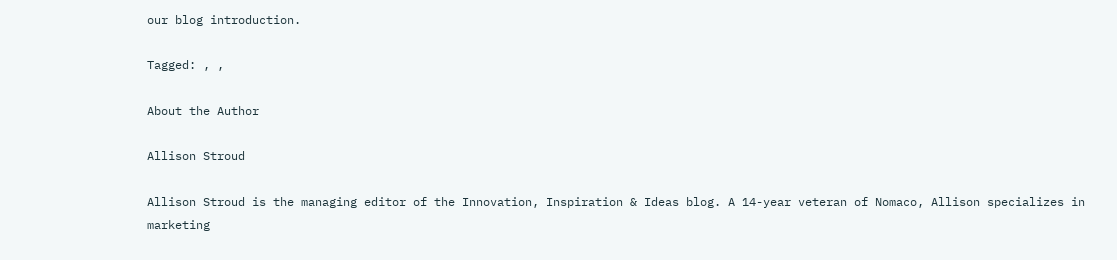our blog introduction.

Tagged: , ,

About the Author

Allison Stroud

Allison Stroud is the managing editor of the Innovation, Inspiration & Ideas blog. A 14-year veteran of Nomaco, Allison specializes in marketing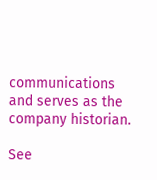communications and serves as the company historian.

See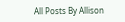All Posts By Allison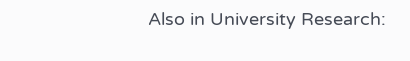Also in University Research: